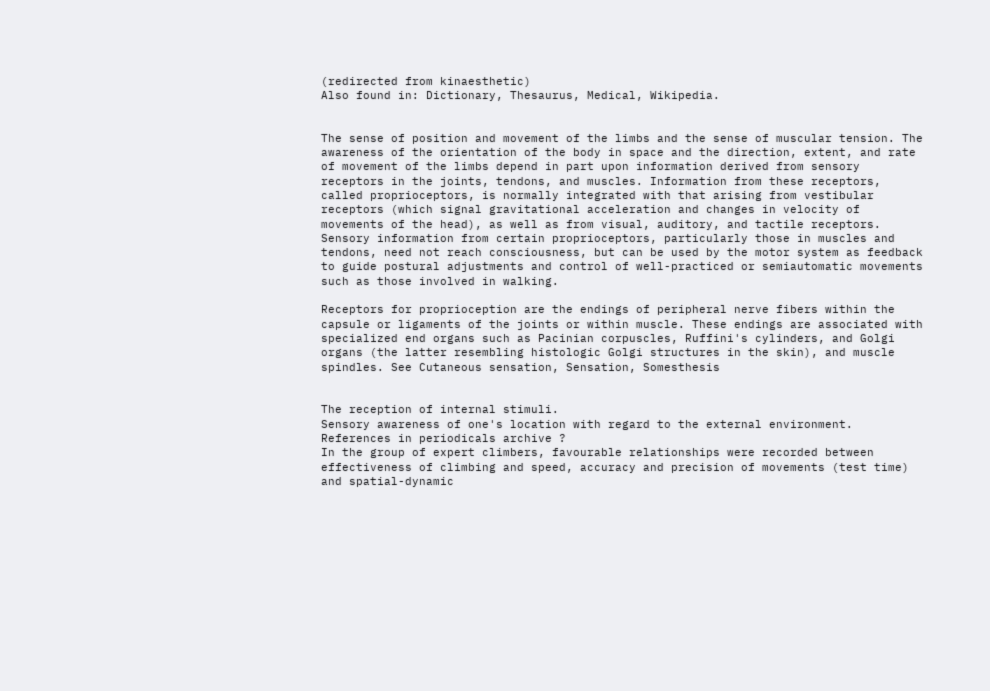(redirected from kinaesthetic)
Also found in: Dictionary, Thesaurus, Medical, Wikipedia.


The sense of position and movement of the limbs and the sense of muscular tension. The awareness of the orientation of the body in space and the direction, extent, and rate of movement of the limbs depend in part upon information derived from sensory receptors in the joints, tendons, and muscles. Information from these receptors, called proprioceptors, is normally integrated with that arising from vestibular receptors (which signal gravitational acceleration and changes in velocity of movements of the head), as well as from visual, auditory, and tactile receptors. Sensory information from certain proprioceptors, particularly those in muscles and tendons, need not reach consciousness, but can be used by the motor system as feedback to guide postural adjustments and control of well-practiced or semiautomatic movements such as those involved in walking.

Receptors for proprioception are the endings of peripheral nerve fibers within the capsule or ligaments of the joints or within muscle. These endings are associated with specialized end organs such as Pacinian corpuscles, Ruffini's cylinders, and Golgi organs (the latter resembling histologic Golgi structures in the skin), and muscle spindles. See Cutaneous sensation, Sensation, Somesthesis


The reception of internal stimuli.
Sensory awareness of one's location with regard to the external environment.
References in periodicals archive ?
In the group of expert climbers, favourable relationships were recorded between effectiveness of climbing and speed, accuracy and precision of movements (test time) and spatial-dynamic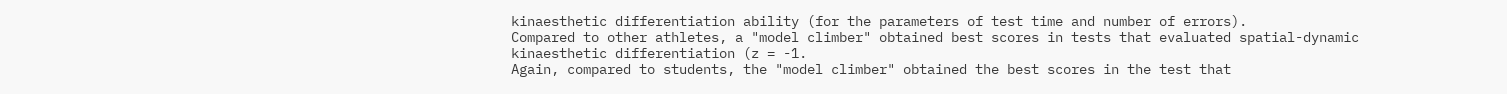kinaesthetic differentiation ability (for the parameters of test time and number of errors).
Compared to other athletes, a "model climber" obtained best scores in tests that evaluated spatial-dynamic kinaesthetic differentiation (z = -1.
Again, compared to students, the "model climber" obtained the best scores in the test that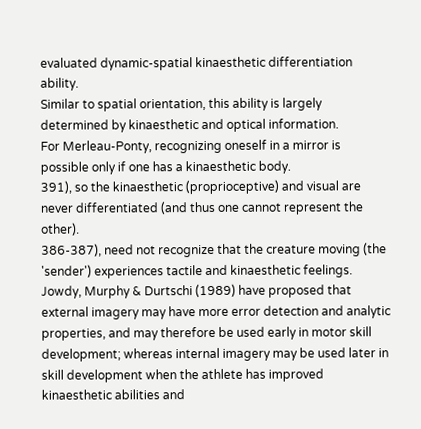evaluated dynamic-spatial kinaesthetic differentiation ability.
Similar to spatial orientation, this ability is largely determined by kinaesthetic and optical information.
For Merleau-Ponty, recognizing oneself in a mirror is possible only if one has a kinaesthetic body.
391), so the kinaesthetic (proprioceptive) and visual are never differentiated (and thus one cannot represent the other).
386-387), need not recognize that the creature moving (the 'sender') experiences tactile and kinaesthetic feelings.
Jowdy, Murphy & Durtschi (1989) have proposed that external imagery may have more error detection and analytic properties, and may therefore be used early in motor skill development; whereas internal imagery may be used later in skill development when the athlete has improved kinaesthetic abilities and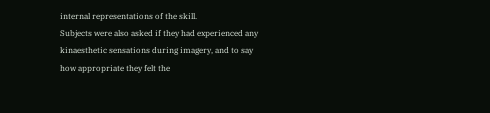internal representations of the skill.
Subjects were also asked if they had experienced any kinaesthetic sensations during imagery, and to say how appropriate they felt the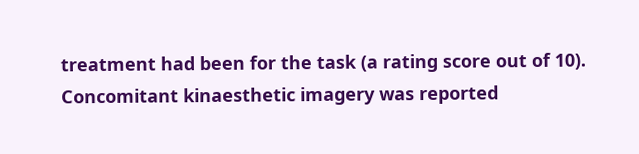treatment had been for the task (a rating score out of 10).
Concomitant kinaesthetic imagery was reported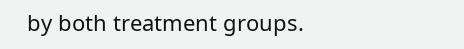by both treatment groups.